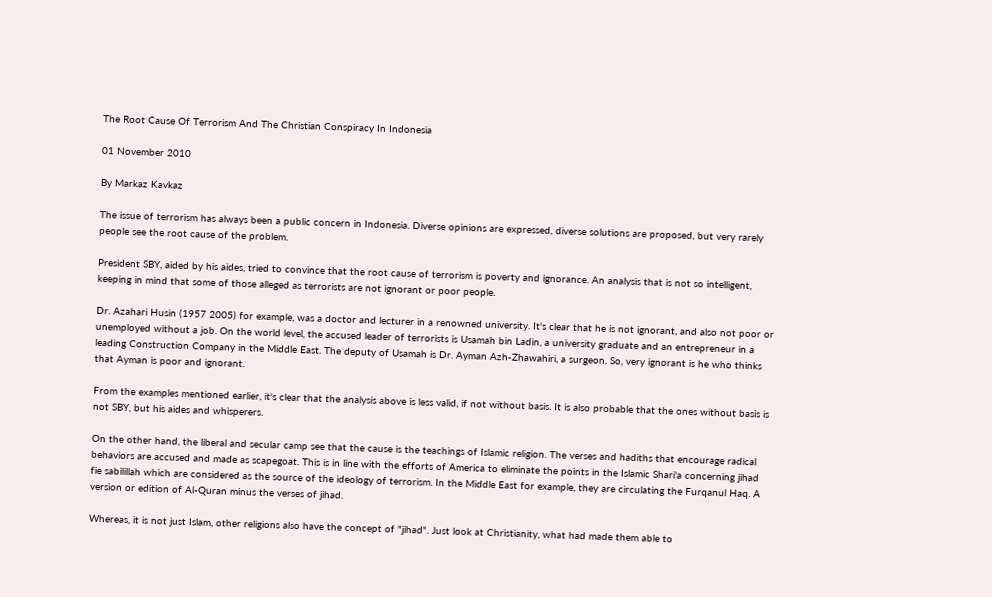The Root Cause Of Terrorism And The Christian Conspiracy In Indonesia

01 November 2010

By Markaz Kavkaz

The issue of terrorism has always been a public concern in Indonesia. Diverse opinions are expressed, diverse solutions are proposed, but very rarely people see the root cause of the problem.

President SBY, aided by his aides, tried to convince that the root cause of terrorism is poverty and ignorance. An analysis that is not so intelligent, keeping in mind that some of those alleged as terrorists are not ignorant or poor people.

Dr. Azahari Husin (1957 2005) for example, was a doctor and lecturer in a renowned university. It's clear that he is not ignorant, and also not poor or unemployed without a job. On the world level, the accused leader of terrorists is Usamah bin Ladin, a university graduate and an entrepreneur in a leading Construction Company in the Middle East. The deputy of Usamah is Dr. Ayman Azh-Zhawahiri, a surgeon. So, very ignorant is he who thinks that Ayman is poor and ignorant.

From the examples mentioned earlier, it's clear that the analysis above is less valid, if not without basis. It is also probable that the ones without basis is not SBY, but his aides and whisperers.

On the other hand, the liberal and secular camp see that the cause is the teachings of Islamic religion. The verses and hadiths that encourage radical behaviors are accused and made as scapegoat. This is in line with the efforts of America to eliminate the points in the Islamic Shari'a concerning jihad fie sabilillah which are considered as the source of the ideology of terrorism. In the Middle East for example, they are circulating the Furqanul Haq. A version or edition of Al-Quran minus the verses of jihad.

Whereas, it is not just Islam, other religions also have the concept of "jihad". Just look at Christianity, what had made them able to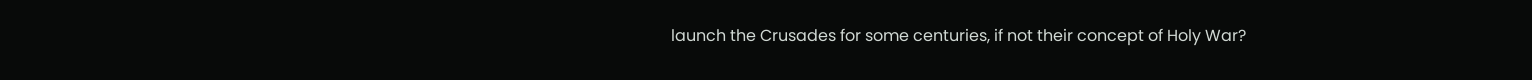launch the Crusades for some centuries, if not their concept of Holy War?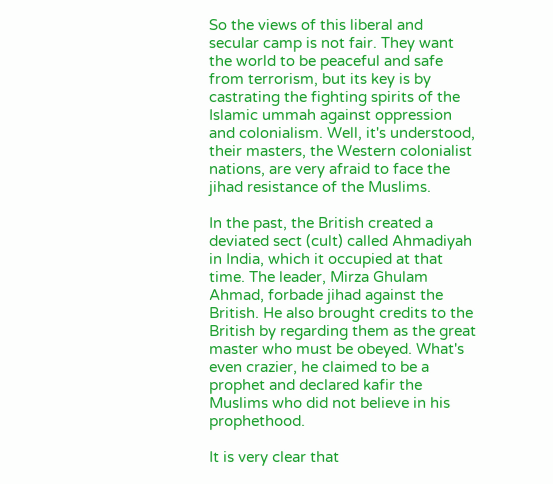So the views of this liberal and secular camp is not fair. They want the world to be peaceful and safe from terrorism, but its key is by castrating the fighting spirits of the Islamic ummah against oppression and colonialism. Well, it's understood, their masters, the Western colonialist nations, are very afraid to face the jihad resistance of the Muslims.

In the past, the British created a deviated sect (cult) called Ahmadiyah in India, which it occupied at that time. The leader, Mirza Ghulam Ahmad, forbade jihad against the British. He also brought credits to the British by regarding them as the great master who must be obeyed. What's even crazier, he claimed to be a prophet and declared kafir the Muslims who did not believe in his prophethood.

It is very clear that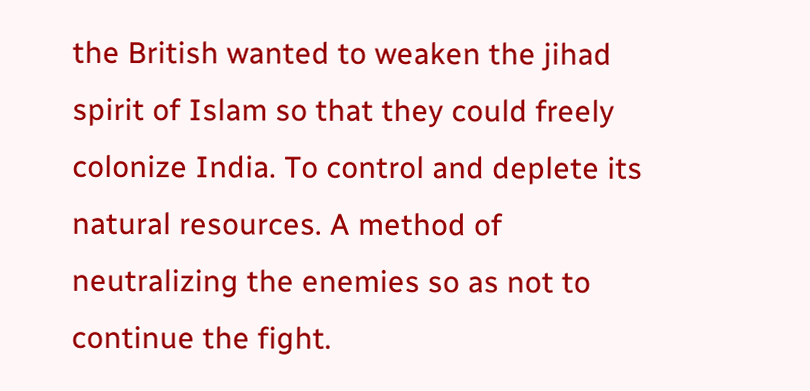the British wanted to weaken the jihad spirit of Islam so that they could freely colonize India. To control and deplete its natural resources. A method of neutralizing the enemies so as not to continue the fight.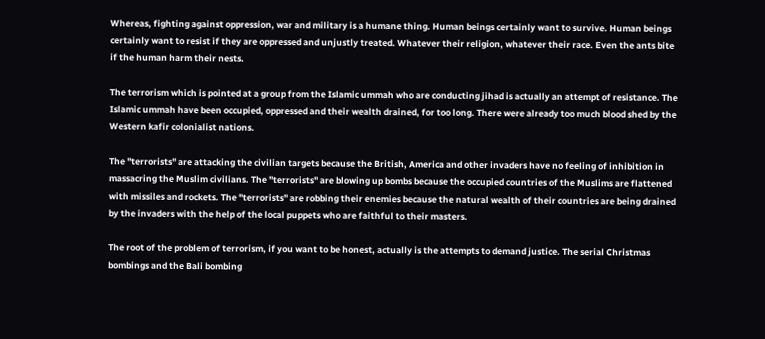Whereas, fighting against oppression, war and military is a humane thing. Human beings certainly want to survive. Human beings certainly want to resist if they are oppressed and unjustly treated. Whatever their religion, whatever their race. Even the ants bite if the human harm their nests.

The terrorism which is pointed at a group from the Islamic ummah who are conducting jihad is actually an attempt of resistance. The Islamic ummah have been occupied, oppressed and their wealth drained, for too long. There were already too much blood shed by the Western kafir colonialist nations.

The "terrorists" are attacking the civilian targets because the British, America and other invaders have no feeling of inhibition in massacring the Muslim civilians. The "terrorists" are blowing up bombs because the occupied countries of the Muslims are flattened with missiles and rockets. The "terrorists" are robbing their enemies because the natural wealth of their countries are being drained by the invaders with the help of the local puppets who are faithful to their masters.

The root of the problem of terrorism, if you want to be honest, actually is the attempts to demand justice. The serial Christmas bombings and the Bali bombing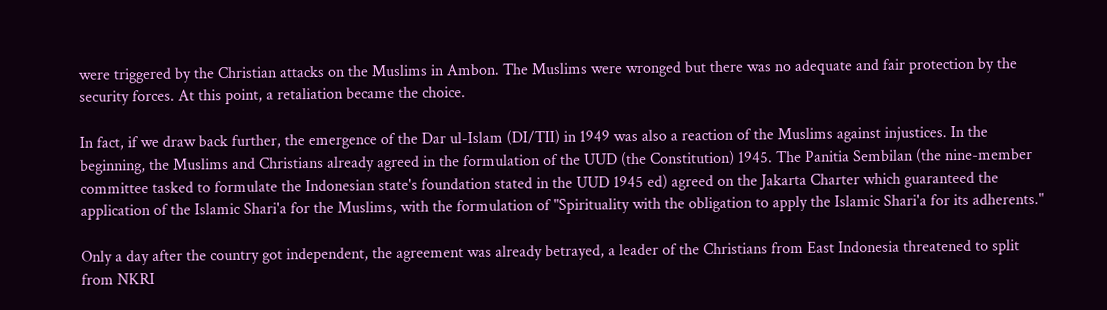were triggered by the Christian attacks on the Muslims in Ambon. The Muslims were wronged but there was no adequate and fair protection by the security forces. At this point, a retaliation became the choice.

In fact, if we draw back further, the emergence of the Dar ul-Islam (DI/TII) in 1949 was also a reaction of the Muslims against injustices. In the beginning, the Muslims and Christians already agreed in the formulation of the UUD (the Constitution) 1945. The Panitia Sembilan (the nine-member committee tasked to formulate the Indonesian state's foundation stated in the UUD 1945 ed) agreed on the Jakarta Charter which guaranteed the application of the Islamic Shari'a for the Muslims, with the formulation of "Spirituality with the obligation to apply the Islamic Shari'a for its adherents."

Only a day after the country got independent, the agreement was already betrayed, a leader of the Christians from East Indonesia threatened to split from NKRI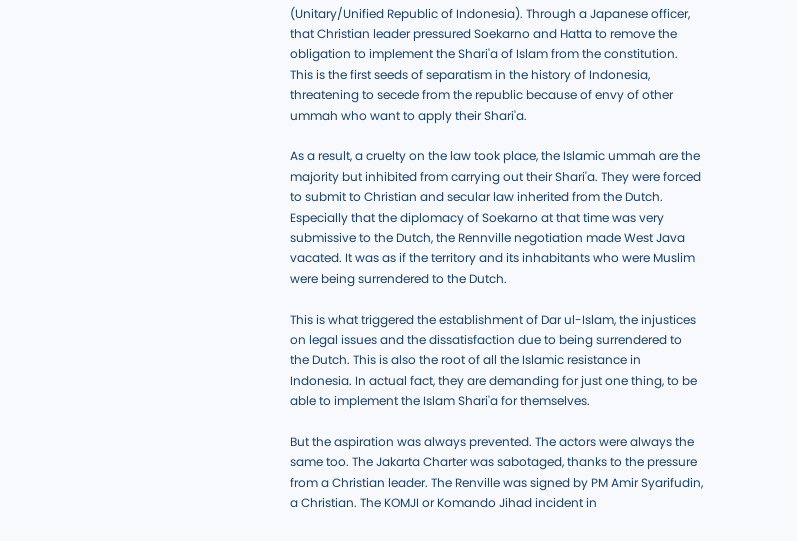(Unitary/Unified Republic of Indonesia). Through a Japanese officer, that Christian leader pressured Soekarno and Hatta to remove the obligation to implement the Shari'a of Islam from the constitution. This is the first seeds of separatism in the history of Indonesia, threatening to secede from the republic because of envy of other ummah who want to apply their Shari'a.

As a result, a cruelty on the law took place, the Islamic ummah are the majority but inhibited from carrying out their Shari'a. They were forced to submit to Christian and secular law inherited from the Dutch. Especially that the diplomacy of Soekarno at that time was very submissive to the Dutch, the Rennville negotiation made West Java vacated. It was as if the territory and its inhabitants who were Muslim were being surrendered to the Dutch.

This is what triggered the establishment of Dar ul-Islam, the injustices on legal issues and the dissatisfaction due to being surrendered to the Dutch. This is also the root of all the Islamic resistance in Indonesia. In actual fact, they are demanding for just one thing, to be able to implement the Islam Shari'a for themselves.

But the aspiration was always prevented. The actors were always the same too. The Jakarta Charter was sabotaged, thanks to the pressure from a Christian leader. The Renville was signed by PM Amir Syarifudin, a Christian. The KOMJI or Komando Jihad incident in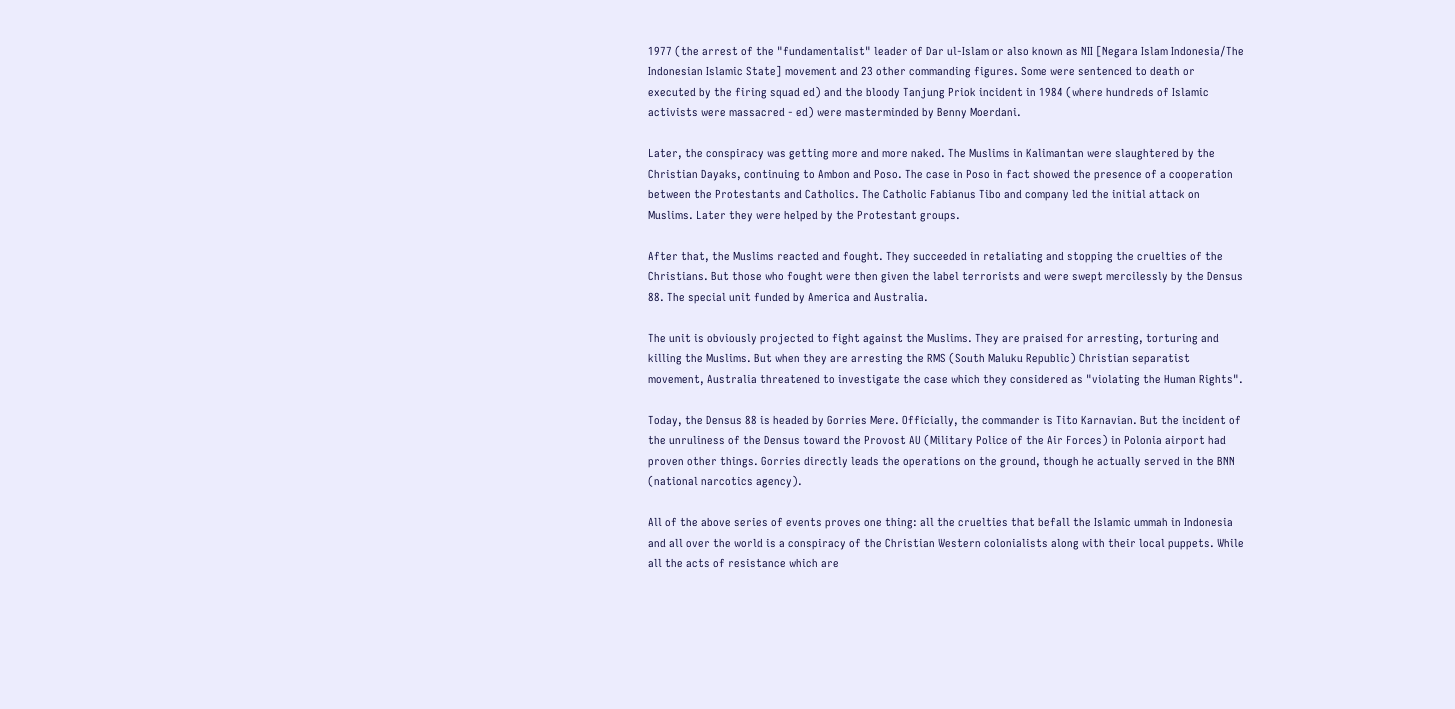1977 (the arrest of the "fundamentalist" leader of Dar ul-Islam or also known as NII [Negara Islam Indonesia/The Indonesian Islamic State] movement and 23 other commanding figures. Some were sentenced to death or executed by the firing squad ed) and the bloody Tanjung Priok incident in 1984 (where hundreds of Islamic activists were massacred - ed) were masterminded by Benny Moerdani.

Later, the conspiracy was getting more and more naked. The Muslims in Kalimantan were slaughtered by the Christian Dayaks, continuing to Ambon and Poso. The case in Poso in fact showed the presence of a cooperation between the Protestants and Catholics. The Catholic Fabianus Tibo and company led the initial attack on Muslims. Later they were helped by the Protestant groups.

After that, the Muslims reacted and fought. They succeeded in retaliating and stopping the cruelties of the Christians. But those who fought were then given the label terrorists and were swept mercilessly by the Densus 88. The special unit funded by America and Australia.

The unit is obviously projected to fight against the Muslims. They are praised for arresting, torturing and killing the Muslims. But when they are arresting the RMS (South Maluku Republic) Christian separatist movement, Australia threatened to investigate the case which they considered as "violating the Human Rights".

Today, the Densus 88 is headed by Gorries Mere. Officially, the commander is Tito Karnavian. But the incident of the unruliness of the Densus toward the Provost AU (Military Police of the Air Forces) in Polonia airport had proven other things. Gorries directly leads the operations on the ground, though he actually served in the BNN (national narcotics agency).

All of the above series of events proves one thing: all the cruelties that befall the Islamic ummah in Indonesia and all over the world is a conspiracy of the Christian Western colonialists along with their local puppets. While all the acts of resistance which are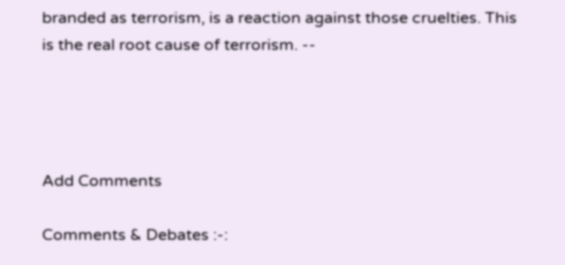branded as terrorism, is a reaction against those cruelties. This is the real root cause of terrorism. --




Add Comments

Comments & Debates :-: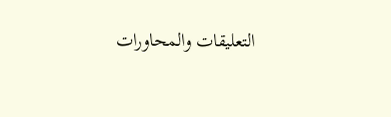التعليقات والمحاورات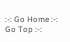:-: Go Home :-: Go Top :-: